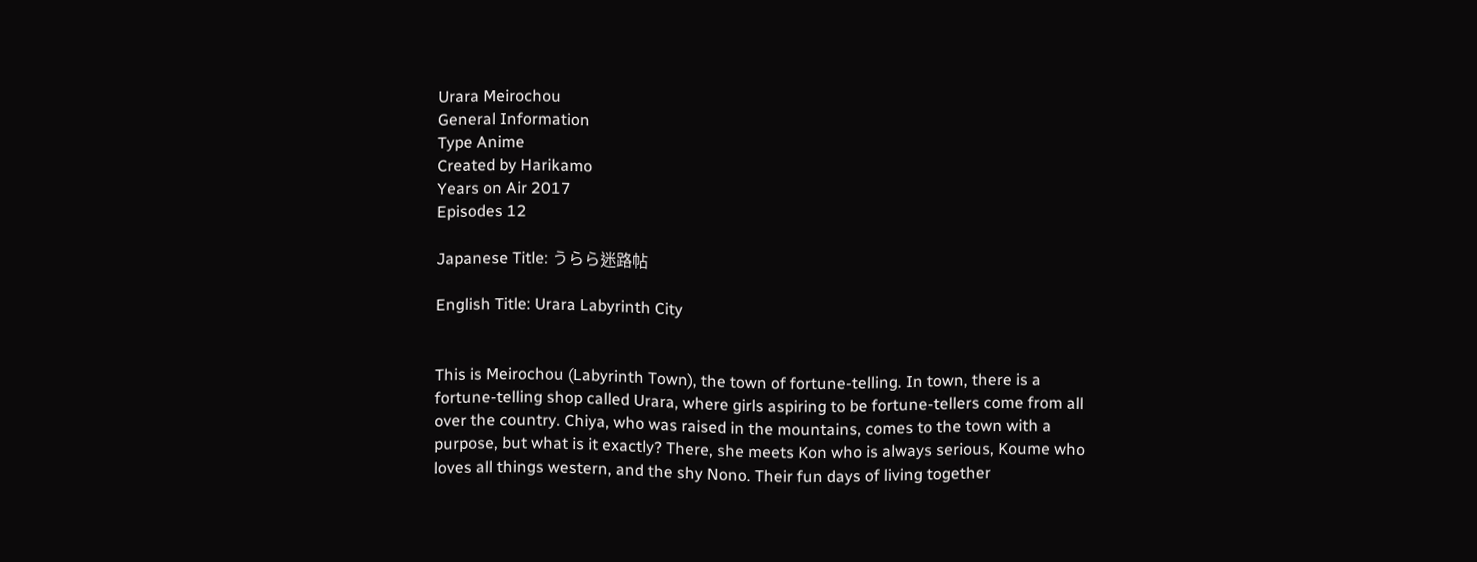Urara Meirochou
General Information
Type Anime
Created by Harikamo
Years on Air 2017
Episodes 12

Japanese Title: うらら迷路帖

English Title: Urara Labyrinth City


This is Meirochou (Labyrinth Town), the town of fortune-telling. In town, there is a fortune-telling shop called Urara, where girls aspiring to be fortune-tellers come from all over the country. Chiya, who was raised in the mountains, comes to the town with a purpose, but what is it exactly? There, she meets Kon who is always serious, Koume who loves all things western, and the shy Nono. Their fun days of living together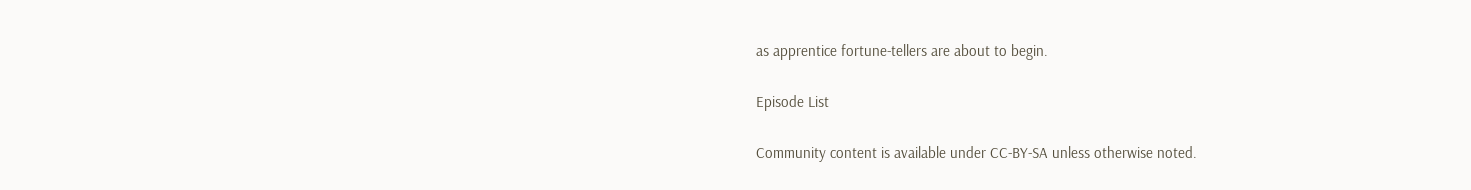as apprentice fortune-tellers are about to begin.

Episode List

Community content is available under CC-BY-SA unless otherwise noted.